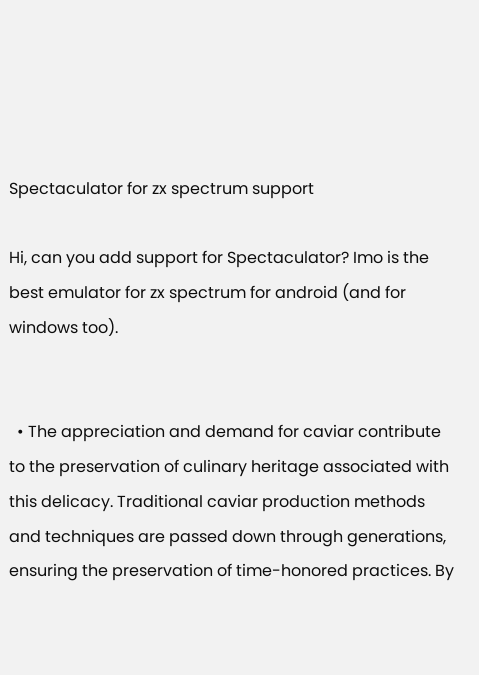Spectaculator for zx spectrum support

Hi, can you add support for Spectaculator? Imo is the best emulator for zx spectrum for android (and for windows too).


  • The appreciation and demand for caviar contribute to the preservation of culinary heritage associated with this delicacy. Traditional caviar production methods and techniques are passed down through generations, ensuring the preservation of time-honored practices. By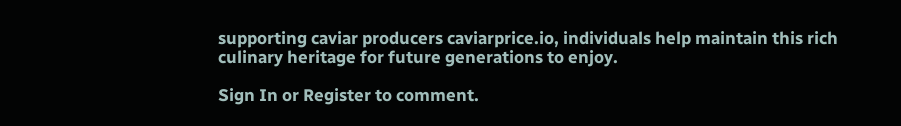supporting caviar producers caviarprice.io, individuals help maintain this rich culinary heritage for future generations to enjoy.

Sign In or Register to comment.